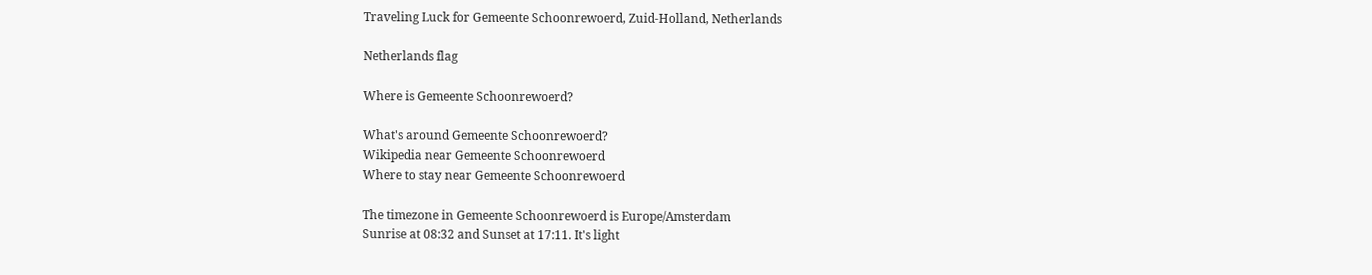Traveling Luck for Gemeente Schoonrewoerd, Zuid-Holland, Netherlands

Netherlands flag

Where is Gemeente Schoonrewoerd?

What's around Gemeente Schoonrewoerd?
Wikipedia near Gemeente Schoonrewoerd
Where to stay near Gemeente Schoonrewoerd

The timezone in Gemeente Schoonrewoerd is Europe/Amsterdam
Sunrise at 08:32 and Sunset at 17:11. It's light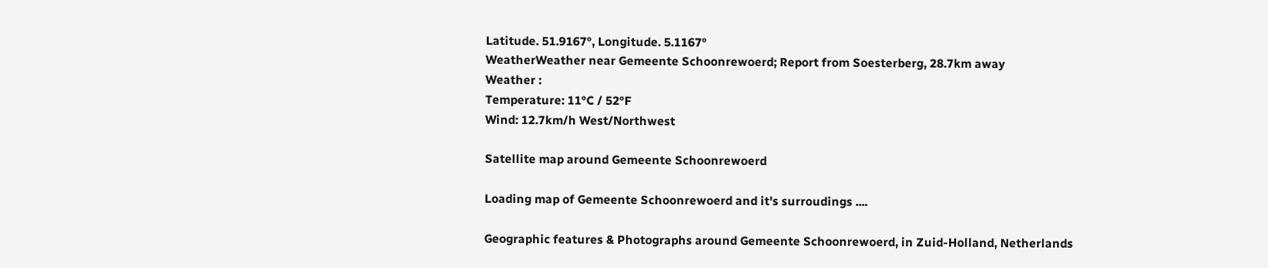Latitude. 51.9167°, Longitude. 5.1167°
WeatherWeather near Gemeente Schoonrewoerd; Report from Soesterberg, 28.7km away
Weather :
Temperature: 11°C / 52°F
Wind: 12.7km/h West/Northwest

Satellite map around Gemeente Schoonrewoerd

Loading map of Gemeente Schoonrewoerd and it's surroudings ....

Geographic features & Photographs around Gemeente Schoonrewoerd, in Zuid-Holland, Netherlands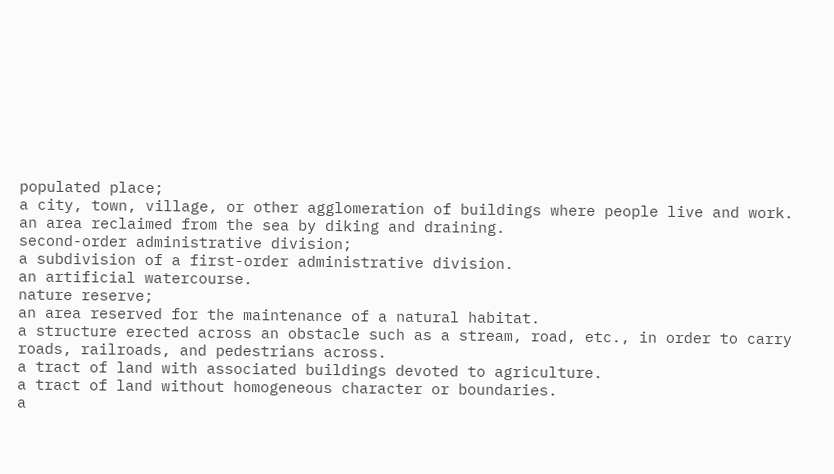populated place;
a city, town, village, or other agglomeration of buildings where people live and work.
an area reclaimed from the sea by diking and draining.
second-order administrative division;
a subdivision of a first-order administrative division.
an artificial watercourse.
nature reserve;
an area reserved for the maintenance of a natural habitat.
a structure erected across an obstacle such as a stream, road, etc., in order to carry roads, railroads, and pedestrians across.
a tract of land with associated buildings devoted to agriculture.
a tract of land without homogeneous character or boundaries.
a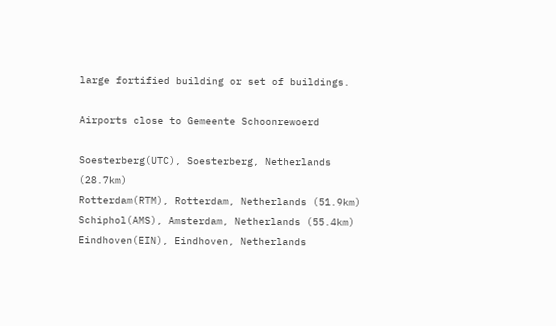large fortified building or set of buildings.

Airports close to Gemeente Schoonrewoerd

Soesterberg(UTC), Soesterberg, Netherlands (28.7km)
Rotterdam(RTM), Rotterdam, Netherlands (51.9km)
Schiphol(AMS), Amsterdam, Netherlands (55.4km)
Eindhoven(EIN), Eindhoven, Netherlands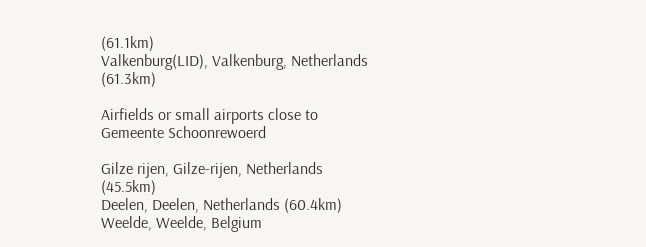(61.1km)
Valkenburg(LID), Valkenburg, Netherlands (61.3km)

Airfields or small airports close to Gemeente Schoonrewoerd

Gilze rijen, Gilze-rijen, Netherlands (45.5km)
Deelen, Deelen, Netherlands (60.4km)
Weelde, Weelde, Belgium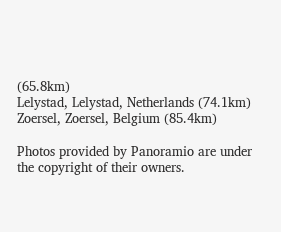(65.8km)
Lelystad, Lelystad, Netherlands (74.1km)
Zoersel, Zoersel, Belgium (85.4km)

Photos provided by Panoramio are under the copyright of their owners.